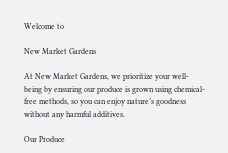Welcome to

New Market Gardens

At New Market Gardens, we prioritize your well-being by ensuring our produce is grown using chemical-free methods, so you can enjoy nature’s goodness without any harmful additives.

Our Produce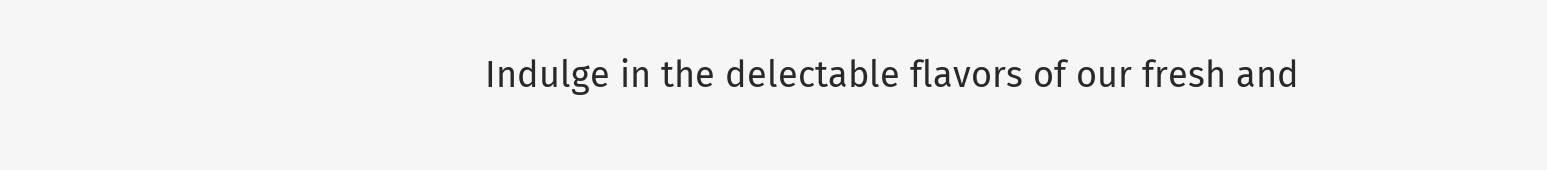Indulge in the delectable flavors of our fresh and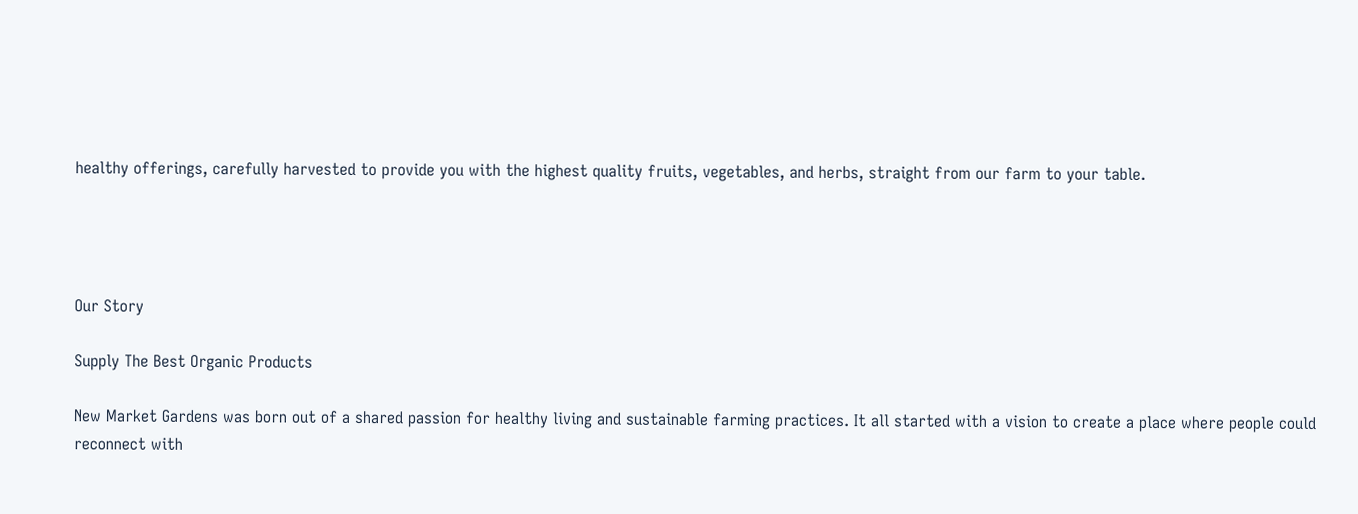healthy offerings, carefully harvested to provide you with the highest quality fruits, vegetables, and herbs, straight from our farm to your table.




Our Story

Supply The Best Organic Products

New Market Gardens was born out of a shared passion for healthy living and sustainable farming practices. It all started with a vision to create a place where people could reconnect with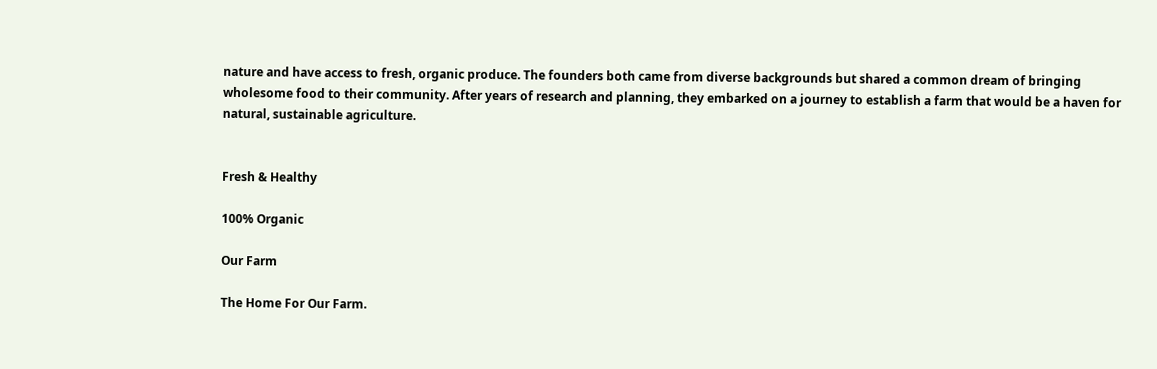nature and have access to fresh, organic produce. The founders both came from diverse backgrounds but shared a common dream of bringing wholesome food to their community. After years of research and planning, they embarked on a journey to establish a farm that would be a haven for natural, sustainable agriculture.


Fresh & Healthy

100% Organic

Our Farm

The Home For Our Farm.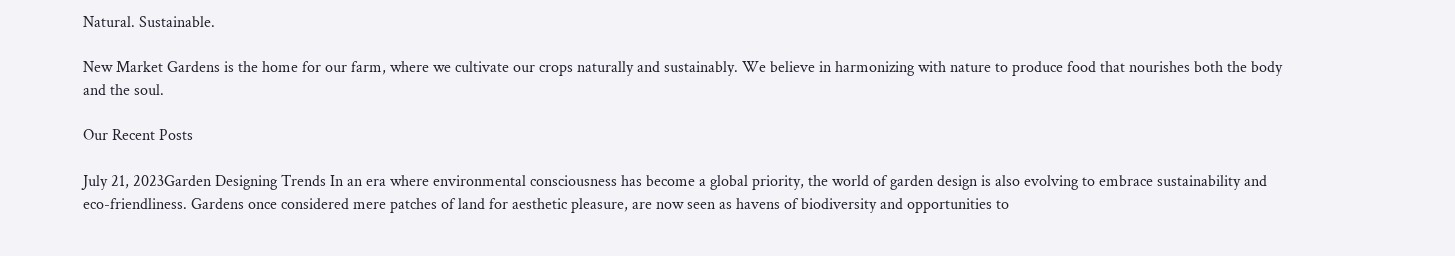Natural. Sustainable.

New Market Gardens is the home for our farm, where we cultivate our crops naturally and sustainably. We believe in harmonizing with nature to produce food that nourishes both the body and the soul.

Our Recent Posts

July 21, 2023Garden Designing Trends In an era where environmental consciousness has become a global priority, the world of garden design is also evolving to embrace sustainability and eco-friendliness. Gardens once considered mere patches of land for aesthetic pleasure, are now seen as havens of biodiversity and opportunities to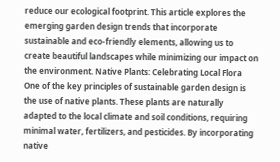reduce our ecological footprint. This article explores the emerging garden design trends that incorporate sustainable and eco-friendly elements, allowing us to create beautiful landscapes while minimizing our impact on the environment. Native Plants: Celebrating Local Flora One of the key principles of sustainable garden design is the use of native plants. These plants are naturally adapted to the local climate and soil conditions, requiring minimal water, fertilizers, and pesticides. By incorporating native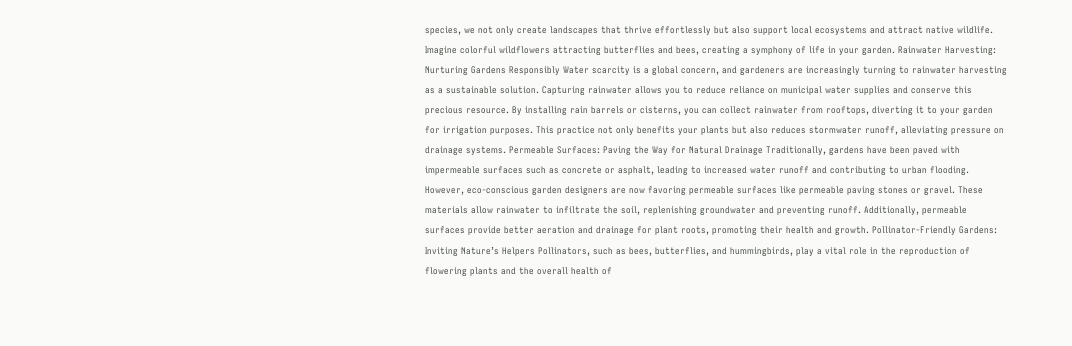species, we not only create landscapes that thrive effortlessly but also support local ecosystems and attract native wildlife. Imagine colorful wildflowers attracting butterflies and bees, creating a symphony of life in your garden. Rainwater Harvesting: Nurturing Gardens Responsibly Water scarcity is a global concern, and gardeners are increasingly turning to rainwater harvesting as a sustainable solution. Capturing rainwater allows you to reduce reliance on municipal water supplies and conserve this precious resource. By installing rain barrels or cisterns, you can collect rainwater from rooftops, diverting it to your garden for irrigation purposes. This practice not only benefits your plants but also reduces stormwater runoff, alleviating pressure on drainage systems. Permeable Surfaces: Paving the Way for Natural Drainage Traditionally, gardens have been paved with impermeable surfaces such as concrete or asphalt, leading to increased water runoff and contributing to urban flooding. However, eco-conscious garden designers are now favoring permeable surfaces like permeable paving stones or gravel. These materials allow rainwater to infiltrate the soil, replenishing groundwater and preventing runoff. Additionally, permeable surfaces provide better aeration and drainage for plant roots, promoting their health and growth. Pollinator-Friendly Gardens: Inviting Nature’s Helpers Pollinators, such as bees, butterflies, and hummingbirds, play a vital role in the reproduction of flowering plants and the overall health of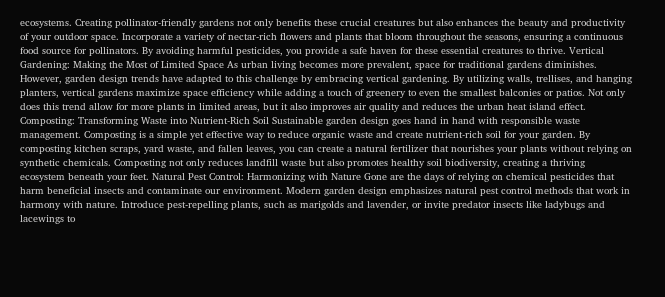ecosystems. Creating pollinator-friendly gardens not only benefits these crucial creatures but also enhances the beauty and productivity of your outdoor space. Incorporate a variety of nectar-rich flowers and plants that bloom throughout the seasons, ensuring a continuous food source for pollinators. By avoiding harmful pesticides, you provide a safe haven for these essential creatures to thrive. Vertical Gardening: Making the Most of Limited Space As urban living becomes more prevalent, space for traditional gardens diminishes. However, garden design trends have adapted to this challenge by embracing vertical gardening. By utilizing walls, trellises, and hanging planters, vertical gardens maximize space efficiency while adding a touch of greenery to even the smallest balconies or patios. Not only does this trend allow for more plants in limited areas, but it also improves air quality and reduces the urban heat island effect. Composting: Transforming Waste into Nutrient-Rich Soil Sustainable garden design goes hand in hand with responsible waste management. Composting is a simple yet effective way to reduce organic waste and create nutrient-rich soil for your garden. By composting kitchen scraps, yard waste, and fallen leaves, you can create a natural fertilizer that nourishes your plants without relying on synthetic chemicals. Composting not only reduces landfill waste but also promotes healthy soil biodiversity, creating a thriving ecosystem beneath your feet. Natural Pest Control: Harmonizing with Nature Gone are the days of relying on chemical pesticides that harm beneficial insects and contaminate our environment. Modern garden design emphasizes natural pest control methods that work in harmony with nature. Introduce pest-repelling plants, such as marigolds and lavender, or invite predator insects like ladybugs and lacewings to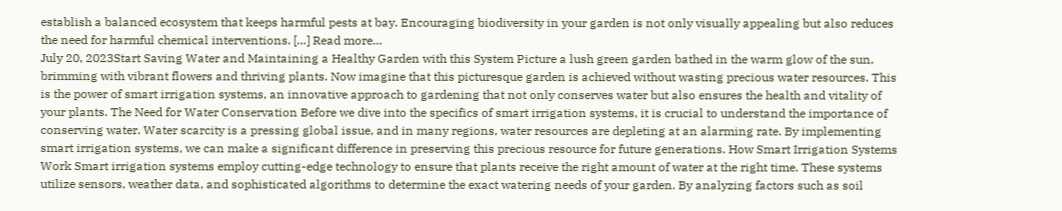establish a balanced ecosystem that keeps harmful pests at bay. Encouraging biodiversity in your garden is not only visually appealing but also reduces the need for harmful chemical interventions. […] Read more…
July 20, 2023Start Saving Water and Maintaining a Healthy Garden with this System Picture a lush green garden bathed in the warm glow of the sun, brimming with vibrant flowers and thriving plants. Now imagine that this picturesque garden is achieved without wasting precious water resources. This is the power of smart irrigation systems, an innovative approach to gardening that not only conserves water but also ensures the health and vitality of your plants. The Need for Water Conservation Before we dive into the specifics of smart irrigation systems, it is crucial to understand the importance of conserving water. Water scarcity is a pressing global issue, and in many regions, water resources are depleting at an alarming rate. By implementing smart irrigation systems, we can make a significant difference in preserving this precious resource for future generations. How Smart Irrigation Systems Work Smart irrigation systems employ cutting-edge technology to ensure that plants receive the right amount of water at the right time. These systems utilize sensors, weather data, and sophisticated algorithms to determine the exact watering needs of your garden. By analyzing factors such as soil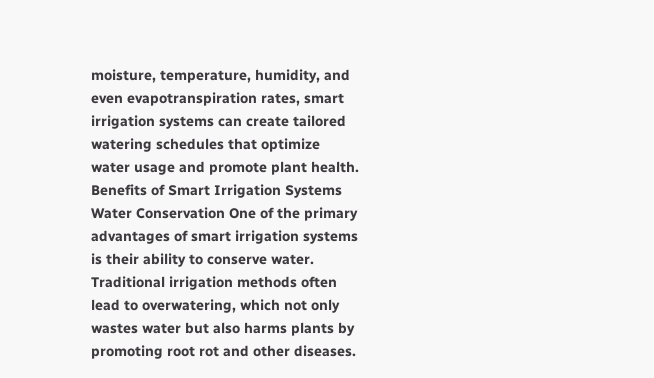moisture, temperature, humidity, and even evapotranspiration rates, smart irrigation systems can create tailored watering schedules that optimize water usage and promote plant health. Benefits of Smart Irrigation Systems Water Conservation One of the primary advantages of smart irrigation systems is their ability to conserve water. Traditional irrigation methods often lead to overwatering, which not only wastes water but also harms plants by promoting root rot and other diseases.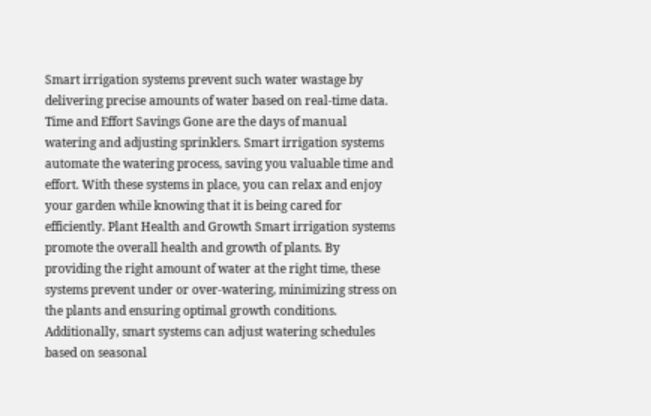Smart irrigation systems prevent such water wastage by delivering precise amounts of water based on real-time data. Time and Effort Savings Gone are the days of manual watering and adjusting sprinklers. Smart irrigation systems automate the watering process, saving you valuable time and effort. With these systems in place, you can relax and enjoy your garden while knowing that it is being cared for efficiently. Plant Health and Growth Smart irrigation systems promote the overall health and growth of plants. By providing the right amount of water at the right time, these systems prevent under or over-watering, minimizing stress on the plants and ensuring optimal growth conditions. Additionally, smart systems can adjust watering schedules based on seasonal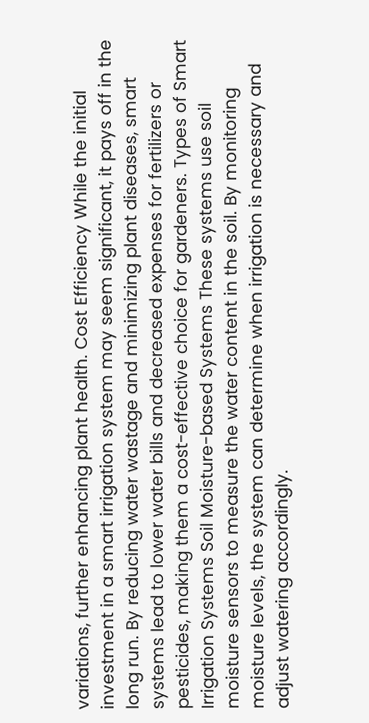variations, further enhancing plant health. Cost Efficiency While the initial investment in a smart irrigation system may seem significant, it pays off in the long run. By reducing water wastage and minimizing plant diseases, smart systems lead to lower water bills and decreased expenses for fertilizers or pesticides, making them a cost-effective choice for gardeners. Types of Smart Irrigation Systems Soil Moisture-based Systems These systems use soil moisture sensors to measure the water content in the soil. By monitoring moisture levels, the system can determine when irrigation is necessary and adjust watering accordingly.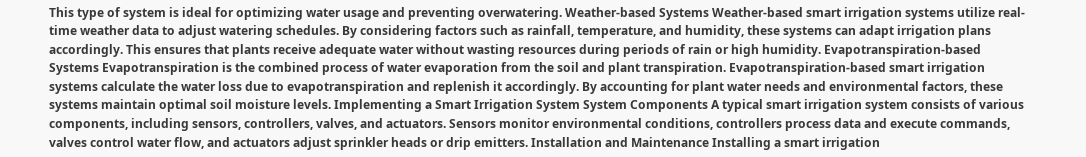This type of system is ideal for optimizing water usage and preventing overwatering. Weather-based Systems Weather-based smart irrigation systems utilize real-time weather data to adjust watering schedules. By considering factors such as rainfall, temperature, and humidity, these systems can adapt irrigation plans accordingly. This ensures that plants receive adequate water without wasting resources during periods of rain or high humidity. Evapotranspiration-based Systems Evapotranspiration is the combined process of water evaporation from the soil and plant transpiration. Evapotranspiration-based smart irrigation systems calculate the water loss due to evapotranspiration and replenish it accordingly. By accounting for plant water needs and environmental factors, these systems maintain optimal soil moisture levels. Implementing a Smart Irrigation System System Components A typical smart irrigation system consists of various components, including sensors, controllers, valves, and actuators. Sensors monitor environmental conditions, controllers process data and execute commands, valves control water flow, and actuators adjust sprinkler heads or drip emitters. Installation and Maintenance Installing a smart irrigation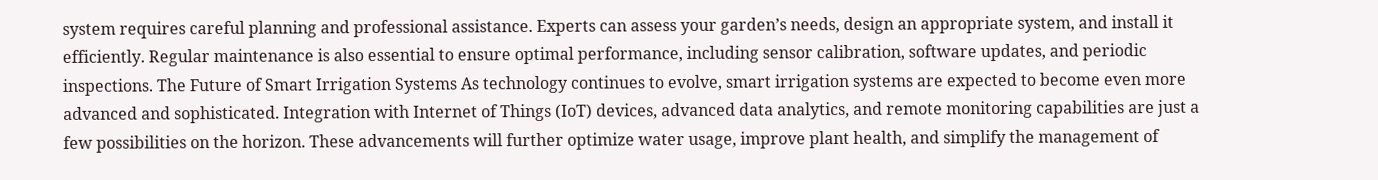system requires careful planning and professional assistance. Experts can assess your garden’s needs, design an appropriate system, and install it efficiently. Regular maintenance is also essential to ensure optimal performance, including sensor calibration, software updates, and periodic inspections. The Future of Smart Irrigation Systems As technology continues to evolve, smart irrigation systems are expected to become even more advanced and sophisticated. Integration with Internet of Things (IoT) devices, advanced data analytics, and remote monitoring capabilities are just a few possibilities on the horizon. These advancements will further optimize water usage, improve plant health, and simplify the management of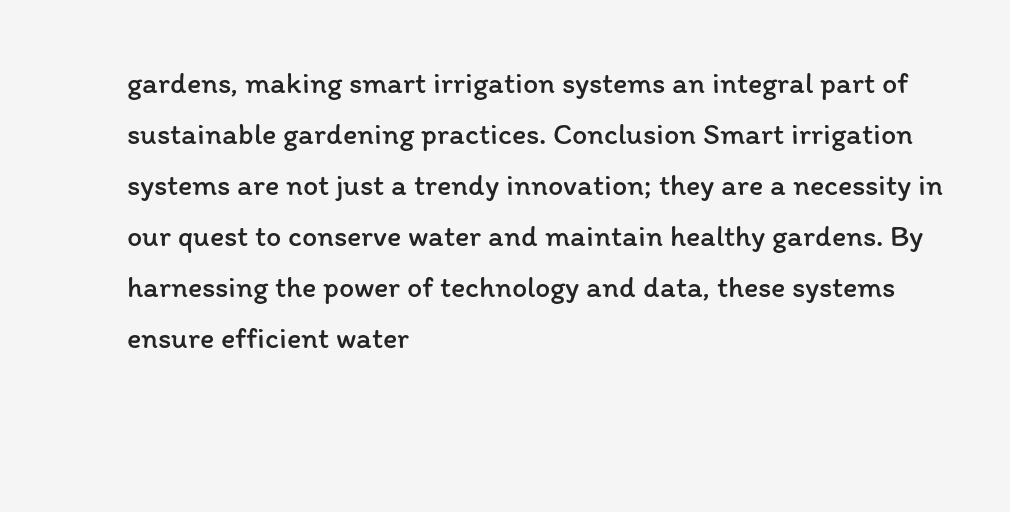gardens, making smart irrigation systems an integral part of sustainable gardening practices. Conclusion Smart irrigation systems are not just a trendy innovation; they are a necessity in our quest to conserve water and maintain healthy gardens. By harnessing the power of technology and data, these systems ensure efficient water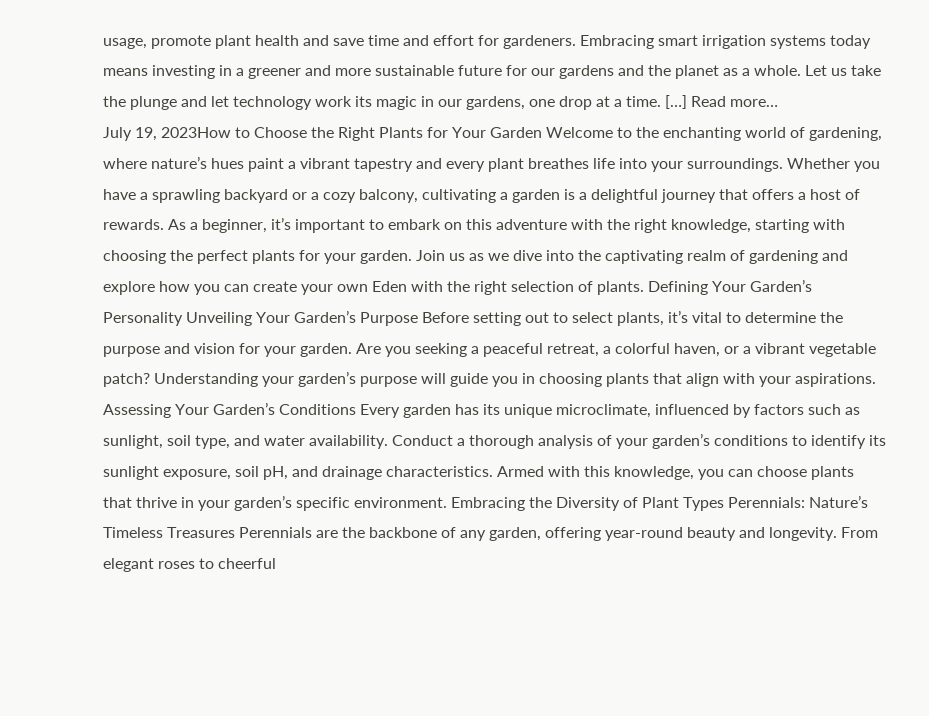usage, promote plant health and save time and effort for gardeners. Embracing smart irrigation systems today means investing in a greener and more sustainable future for our gardens and the planet as a whole. Let us take the plunge and let technology work its magic in our gardens, one drop at a time. […] Read more…
July 19, 2023How to Choose the Right Plants for Your Garden Welcome to the enchanting world of gardening, where nature’s hues paint a vibrant tapestry and every plant breathes life into your surroundings. Whether you have a sprawling backyard or a cozy balcony, cultivating a garden is a delightful journey that offers a host of rewards. As a beginner, it’s important to embark on this adventure with the right knowledge, starting with choosing the perfect plants for your garden. Join us as we dive into the captivating realm of gardening and explore how you can create your own Eden with the right selection of plants. Defining Your Garden’s Personality Unveiling Your Garden’s Purpose Before setting out to select plants, it’s vital to determine the purpose and vision for your garden. Are you seeking a peaceful retreat, a colorful haven, or a vibrant vegetable patch? Understanding your garden’s purpose will guide you in choosing plants that align with your aspirations. Assessing Your Garden’s Conditions Every garden has its unique microclimate, influenced by factors such as sunlight, soil type, and water availability. Conduct a thorough analysis of your garden’s conditions to identify its sunlight exposure, soil pH, and drainage characteristics. Armed with this knowledge, you can choose plants that thrive in your garden’s specific environment. Embracing the Diversity of Plant Types Perennials: Nature’s Timeless Treasures Perennials are the backbone of any garden, offering year-round beauty and longevity. From elegant roses to cheerful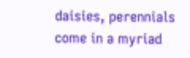daisies, perennials come in a myriad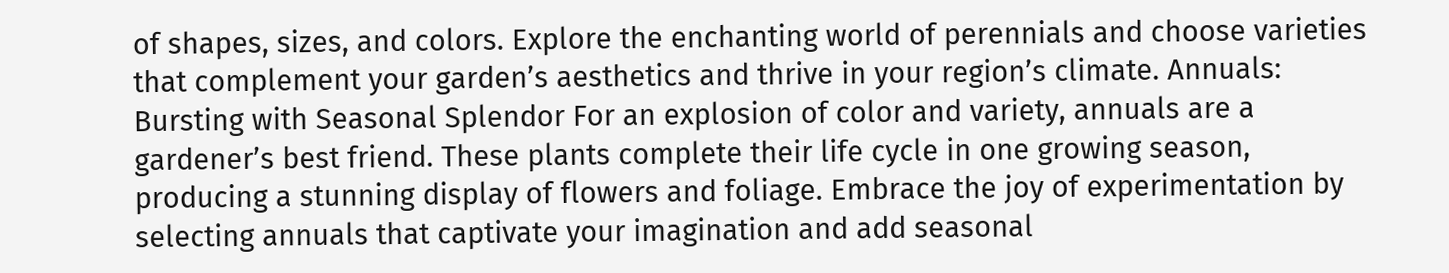of shapes, sizes, and colors. Explore the enchanting world of perennials and choose varieties that complement your garden’s aesthetics and thrive in your region’s climate. Annuals: Bursting with Seasonal Splendor For an explosion of color and variety, annuals are a gardener’s best friend. These plants complete their life cycle in one growing season, producing a stunning display of flowers and foliage. Embrace the joy of experimentation by selecting annuals that captivate your imagination and add seasonal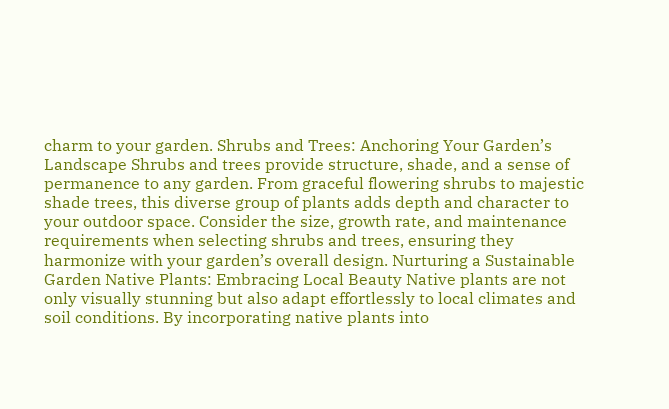charm to your garden. Shrubs and Trees: Anchoring Your Garden’s Landscape Shrubs and trees provide structure, shade, and a sense of permanence to any garden. From graceful flowering shrubs to majestic shade trees, this diverse group of plants adds depth and character to your outdoor space. Consider the size, growth rate, and maintenance requirements when selecting shrubs and trees, ensuring they harmonize with your garden’s overall design. Nurturing a Sustainable Garden Native Plants: Embracing Local Beauty Native plants are not only visually stunning but also adapt effortlessly to local climates and soil conditions. By incorporating native plants into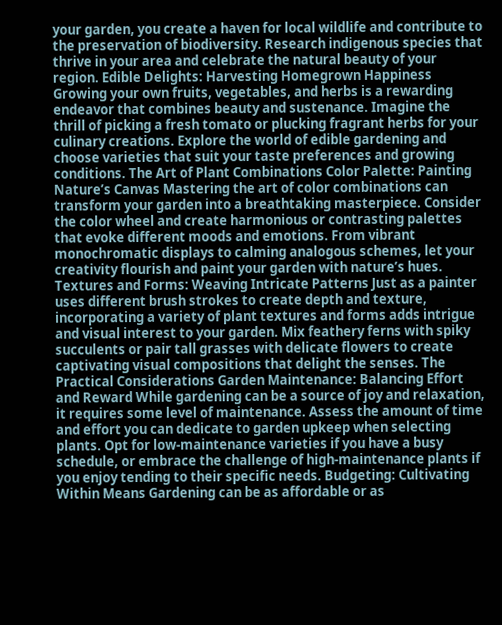your garden, you create a haven for local wildlife and contribute to the preservation of biodiversity. Research indigenous species that thrive in your area and celebrate the natural beauty of your region. Edible Delights: Harvesting Homegrown Happiness Growing your own fruits, vegetables, and herbs is a rewarding endeavor that combines beauty and sustenance. Imagine the thrill of picking a fresh tomato or plucking fragrant herbs for your culinary creations. Explore the world of edible gardening and choose varieties that suit your taste preferences and growing conditions. The Art of Plant Combinations Color Palette: Painting Nature’s Canvas Mastering the art of color combinations can transform your garden into a breathtaking masterpiece. Consider the color wheel and create harmonious or contrasting palettes that evoke different moods and emotions. From vibrant monochromatic displays to calming analogous schemes, let your creativity flourish and paint your garden with nature’s hues. Textures and Forms: Weaving Intricate Patterns Just as a painter uses different brush strokes to create depth and texture, incorporating a variety of plant textures and forms adds intrigue and visual interest to your garden. Mix feathery ferns with spiky succulents or pair tall grasses with delicate flowers to create captivating visual compositions that delight the senses. The Practical Considerations Garden Maintenance: Balancing Effort and Reward While gardening can be a source of joy and relaxation, it requires some level of maintenance. Assess the amount of time and effort you can dedicate to garden upkeep when selecting plants. Opt for low-maintenance varieties if you have a busy schedule, or embrace the challenge of high-maintenance plants if you enjoy tending to their specific needs. Budgeting: Cultivating Within Means Gardening can be as affordable or as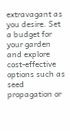extravagant as you desire. Set a budget for your garden and explore cost-effective options such as seed propagation or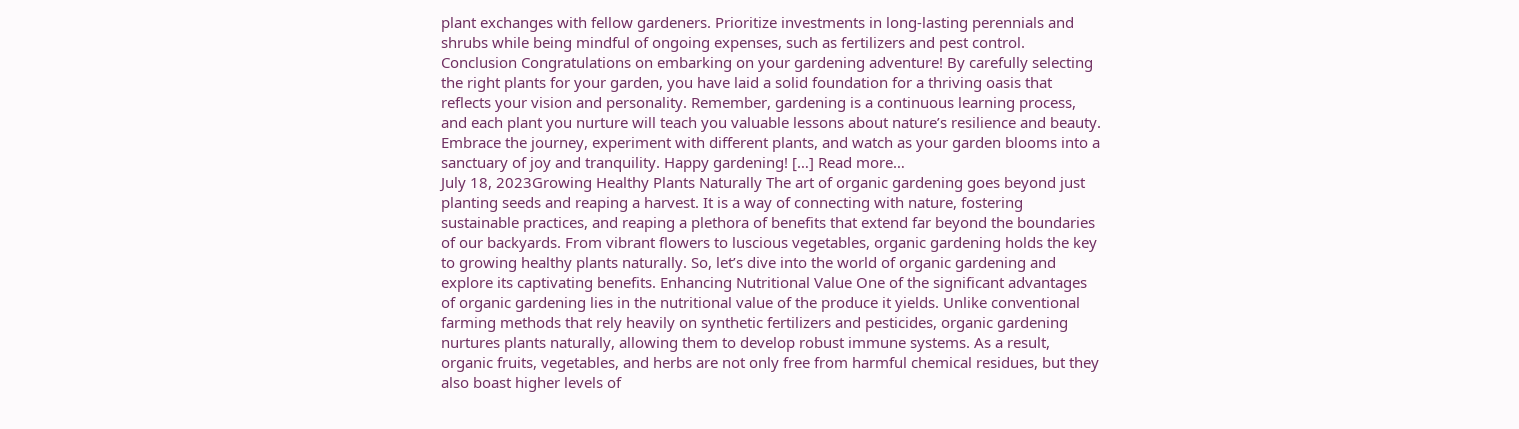plant exchanges with fellow gardeners. Prioritize investments in long-lasting perennials and shrubs while being mindful of ongoing expenses, such as fertilizers and pest control. Conclusion Congratulations on embarking on your gardening adventure! By carefully selecting the right plants for your garden, you have laid a solid foundation for a thriving oasis that reflects your vision and personality. Remember, gardening is a continuous learning process, and each plant you nurture will teach you valuable lessons about nature’s resilience and beauty. Embrace the journey, experiment with different plants, and watch as your garden blooms into a sanctuary of joy and tranquility. Happy gardening! […] Read more…
July 18, 2023Growing Healthy Plants Naturally The art of organic gardening goes beyond just planting seeds and reaping a harvest. It is a way of connecting with nature, fostering sustainable practices, and reaping a plethora of benefits that extend far beyond the boundaries of our backyards. From vibrant flowers to luscious vegetables, organic gardening holds the key to growing healthy plants naturally. So, let’s dive into the world of organic gardening and explore its captivating benefits. Enhancing Nutritional Value One of the significant advantages of organic gardening lies in the nutritional value of the produce it yields. Unlike conventional farming methods that rely heavily on synthetic fertilizers and pesticides, organic gardening nurtures plants naturally, allowing them to develop robust immune systems. As a result, organic fruits, vegetables, and herbs are not only free from harmful chemical residues, but they also boast higher levels of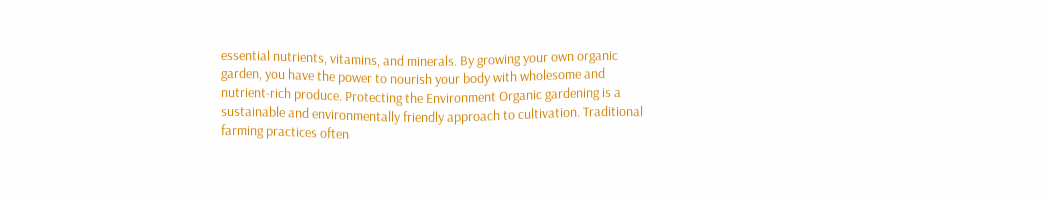essential nutrients, vitamins, and minerals. By growing your own organic garden, you have the power to nourish your body with wholesome and nutrient-rich produce. Protecting the Environment Organic gardening is a sustainable and environmentally friendly approach to cultivation. Traditional farming practices often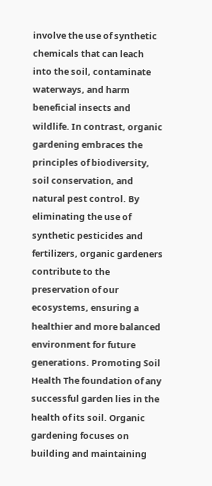involve the use of synthetic chemicals that can leach into the soil, contaminate waterways, and harm beneficial insects and wildlife. In contrast, organic gardening embraces the principles of biodiversity, soil conservation, and natural pest control. By eliminating the use of synthetic pesticides and fertilizers, organic gardeners contribute to the preservation of our ecosystems, ensuring a healthier and more balanced environment for future generations. Promoting Soil Health The foundation of any successful garden lies in the health of its soil. Organic gardening focuses on building and maintaining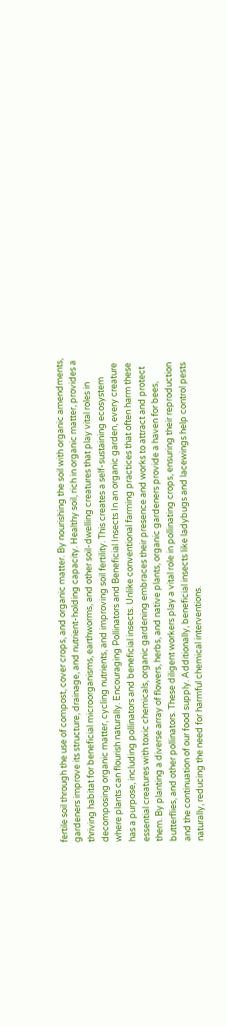fertile soil through the use of compost, cover crops, and organic matter. By nourishing the soil with organic amendments, gardeners improve its structure, drainage, and nutrient-holding capacity. Healthy soil, rich in organic matter, provides a thriving habitat for beneficial microorganisms, earthworms, and other soil-dwelling creatures that play vital roles in decomposing organic matter, cycling nutrients, and improving soil fertility. This creates a self-sustaining ecosystem where plants can flourish naturally. Encouraging Pollinators and Beneficial Insects In an organic garden, every creature has a purpose, including pollinators and beneficial insects. Unlike conventional farming practices that often harm these essential creatures with toxic chemicals, organic gardening embraces their presence and works to attract and protect them. By planting a diverse array of flowers, herbs, and native plants, organic gardeners provide a haven for bees, butterflies, and other pollinators. These diligent workers play a vital role in pollinating crops, ensuring their reproduction and the continuation of our food supply. Additionally, beneficial insects like ladybugs and lacewings help control pests naturally, reducing the need for harmful chemical interventions.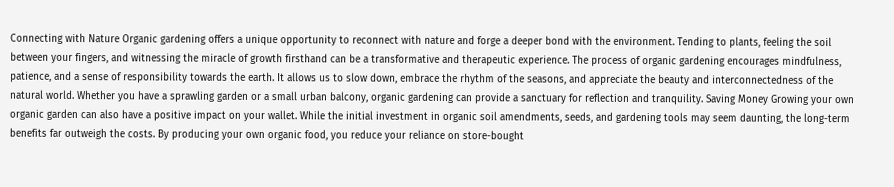Connecting with Nature Organic gardening offers a unique opportunity to reconnect with nature and forge a deeper bond with the environment. Tending to plants, feeling the soil between your fingers, and witnessing the miracle of growth firsthand can be a transformative and therapeutic experience. The process of organic gardening encourages mindfulness, patience, and a sense of responsibility towards the earth. It allows us to slow down, embrace the rhythm of the seasons, and appreciate the beauty and interconnectedness of the natural world. Whether you have a sprawling garden or a small urban balcony, organic gardening can provide a sanctuary for reflection and tranquility. Saving Money Growing your own organic garden can also have a positive impact on your wallet. While the initial investment in organic soil amendments, seeds, and gardening tools may seem daunting, the long-term benefits far outweigh the costs. By producing your own organic food, you reduce your reliance on store-bought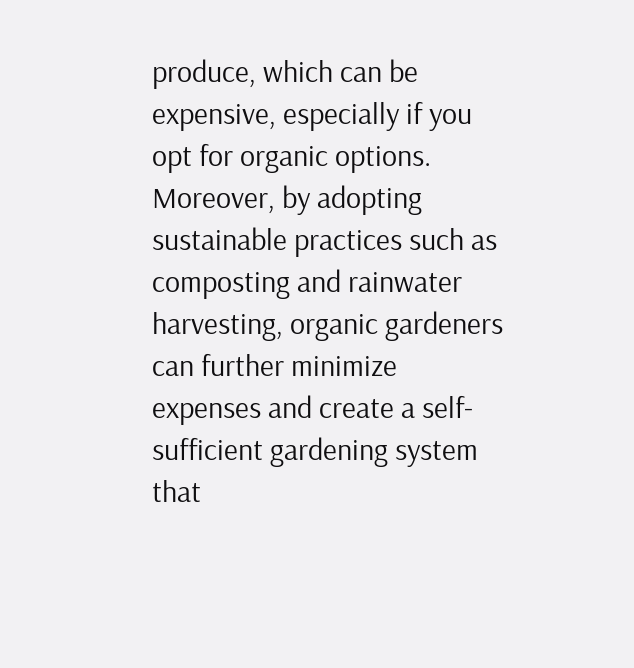produce, which can be expensive, especially if you opt for organic options. Moreover, by adopting sustainable practices such as composting and rainwater harvesting, organic gardeners can further minimize expenses and create a self-sufficient gardening system that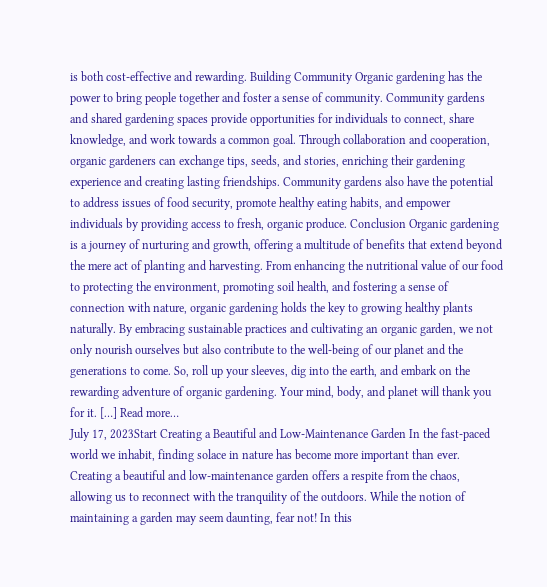is both cost-effective and rewarding. Building Community Organic gardening has the power to bring people together and foster a sense of community. Community gardens and shared gardening spaces provide opportunities for individuals to connect, share knowledge, and work towards a common goal. Through collaboration and cooperation, organic gardeners can exchange tips, seeds, and stories, enriching their gardening experience and creating lasting friendships. Community gardens also have the potential to address issues of food security, promote healthy eating habits, and empower individuals by providing access to fresh, organic produce. Conclusion Organic gardening is a journey of nurturing and growth, offering a multitude of benefits that extend beyond the mere act of planting and harvesting. From enhancing the nutritional value of our food to protecting the environment, promoting soil health, and fostering a sense of connection with nature, organic gardening holds the key to growing healthy plants naturally. By embracing sustainable practices and cultivating an organic garden, we not only nourish ourselves but also contribute to the well-being of our planet and the generations to come. So, roll up your sleeves, dig into the earth, and embark on the rewarding adventure of organic gardening. Your mind, body, and planet will thank you for it. […] Read more…
July 17, 2023Start Creating a Beautiful and Low-Maintenance Garden In the fast-paced world we inhabit, finding solace in nature has become more important than ever. Creating a beautiful and low-maintenance garden offers a respite from the chaos, allowing us to reconnect with the tranquility of the outdoors. While the notion of maintaining a garden may seem daunting, fear not! In this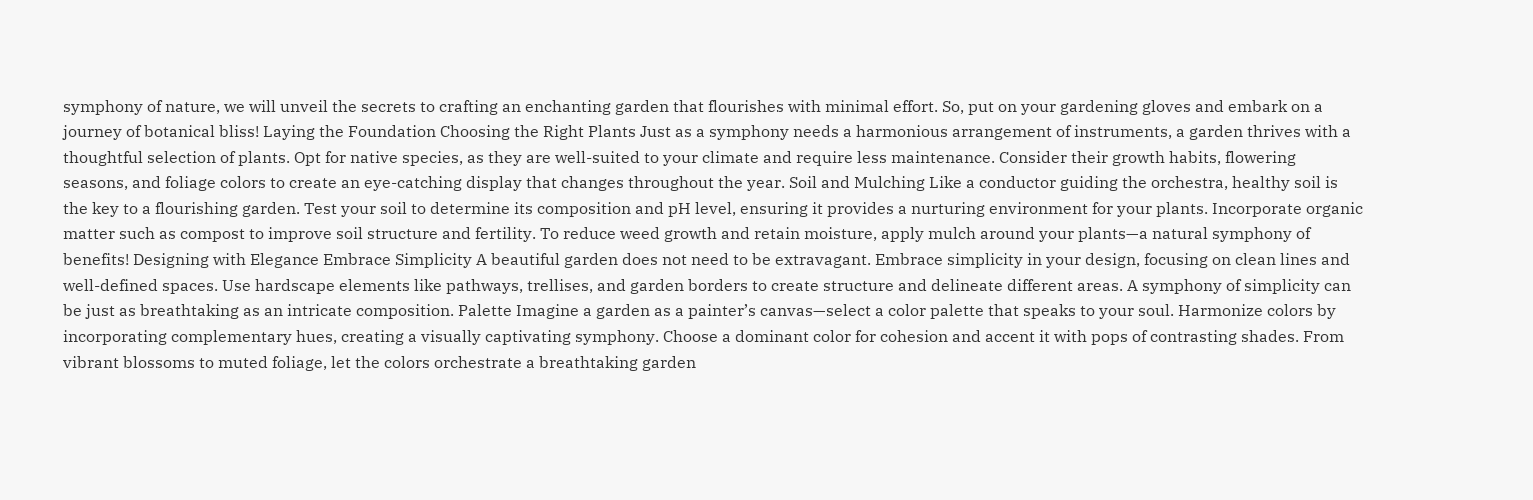symphony of nature, we will unveil the secrets to crafting an enchanting garden that flourishes with minimal effort. So, put on your gardening gloves and embark on a journey of botanical bliss! Laying the Foundation Choosing the Right Plants Just as a symphony needs a harmonious arrangement of instruments, a garden thrives with a thoughtful selection of plants. Opt for native species, as they are well-suited to your climate and require less maintenance. Consider their growth habits, flowering seasons, and foliage colors to create an eye-catching display that changes throughout the year. Soil and Mulching Like a conductor guiding the orchestra, healthy soil is the key to a flourishing garden. Test your soil to determine its composition and pH level, ensuring it provides a nurturing environment for your plants. Incorporate organic matter such as compost to improve soil structure and fertility. To reduce weed growth and retain moisture, apply mulch around your plants—a natural symphony of benefits! Designing with Elegance Embrace Simplicity A beautiful garden does not need to be extravagant. Embrace simplicity in your design, focusing on clean lines and well-defined spaces. Use hardscape elements like pathways, trellises, and garden borders to create structure and delineate different areas. A symphony of simplicity can be just as breathtaking as an intricate composition. Palette Imagine a garden as a painter’s canvas—select a color palette that speaks to your soul. Harmonize colors by incorporating complementary hues, creating a visually captivating symphony. Choose a dominant color for cohesion and accent it with pops of contrasting shades. From vibrant blossoms to muted foliage, let the colors orchestrate a breathtaking garden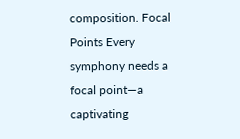composition. Focal Points Every symphony needs a focal point—a captivating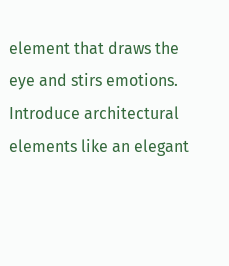element that draws the eye and stirs emotions. Introduce architectural elements like an elegant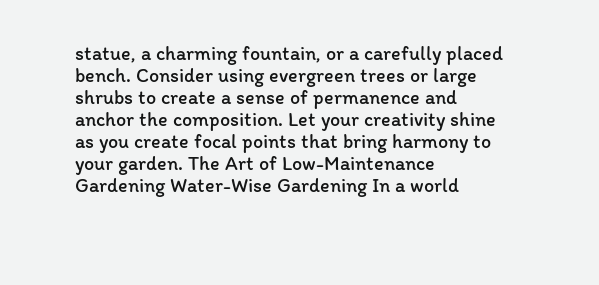statue, a charming fountain, or a carefully placed bench. Consider using evergreen trees or large shrubs to create a sense of permanence and anchor the composition. Let your creativity shine as you create focal points that bring harmony to your garden. The Art of Low-Maintenance Gardening Water-Wise Gardening In a world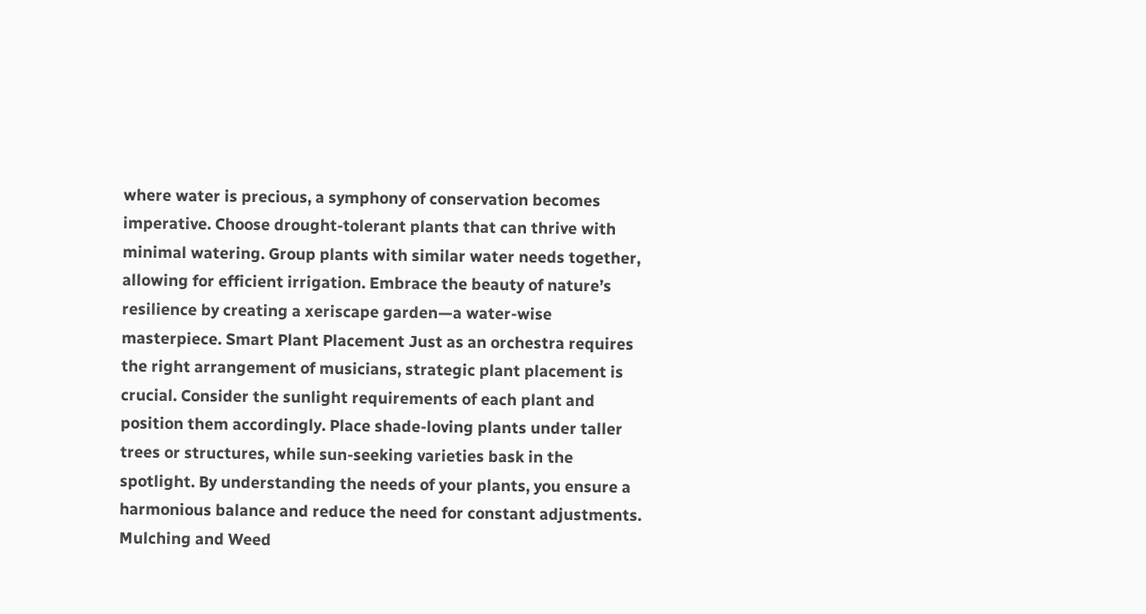where water is precious, a symphony of conservation becomes imperative. Choose drought-tolerant plants that can thrive with minimal watering. Group plants with similar water needs together, allowing for efficient irrigation. Embrace the beauty of nature’s resilience by creating a xeriscape garden—a water-wise masterpiece. Smart Plant Placement Just as an orchestra requires the right arrangement of musicians, strategic plant placement is crucial. Consider the sunlight requirements of each plant and position them accordingly. Place shade-loving plants under taller trees or structures, while sun-seeking varieties bask in the spotlight. By understanding the needs of your plants, you ensure a harmonious balance and reduce the need for constant adjustments. Mulching and Weed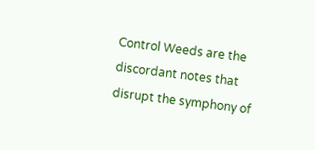Control Weeds are the discordant notes that disrupt the symphony of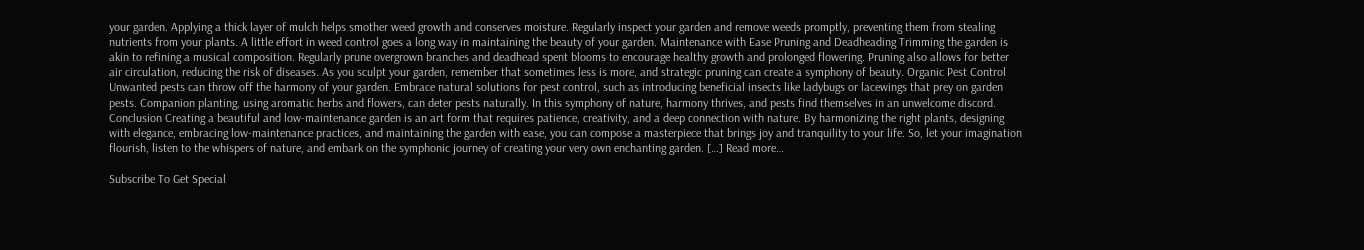your garden. Applying a thick layer of mulch helps smother weed growth and conserves moisture. Regularly inspect your garden and remove weeds promptly, preventing them from stealing nutrients from your plants. A little effort in weed control goes a long way in maintaining the beauty of your garden. Maintenance with Ease Pruning and Deadheading Trimming the garden is akin to refining a musical composition. Regularly prune overgrown branches and deadhead spent blooms to encourage healthy growth and prolonged flowering. Pruning also allows for better air circulation, reducing the risk of diseases. As you sculpt your garden, remember that sometimes less is more, and strategic pruning can create a symphony of beauty. Organic Pest Control Unwanted pests can throw off the harmony of your garden. Embrace natural solutions for pest control, such as introducing beneficial insects like ladybugs or lacewings that prey on garden pests. Companion planting, using aromatic herbs and flowers, can deter pests naturally. In this symphony of nature, harmony thrives, and pests find themselves in an unwelcome discord. Conclusion Creating a beautiful and low-maintenance garden is an art form that requires patience, creativity, and a deep connection with nature. By harmonizing the right plants, designing with elegance, embracing low-maintenance practices, and maintaining the garden with ease, you can compose a masterpiece that brings joy and tranquility to your life. So, let your imagination flourish, listen to the whispers of nature, and embark on the symphonic journey of creating your very own enchanting garden. […] Read more…

Subscribe To Get Special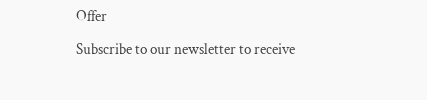Offer

Subscribe to our newsletter to receive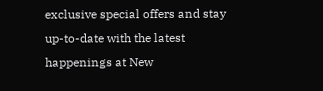exclusive special offers and stay up-to-date with the latest happenings at New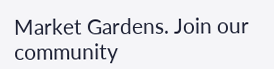Market Gardens. Join our community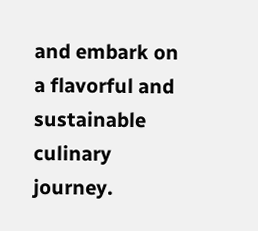and embark on a flavorful and sustainable culinary journey.